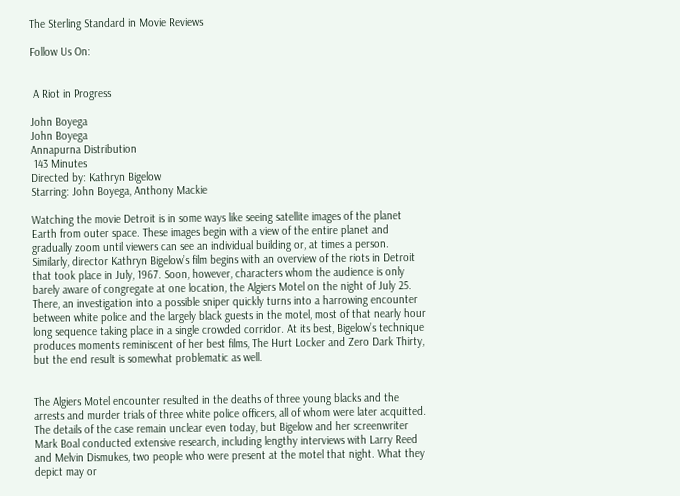The Sterling Standard in Movie Reviews

Follow Us On:


 A Riot in Progress

John Boyega
John Boyega
Annapurna Distribution
 143 Minutes
Directed by: Kathryn Bigelow
Starring: John Boyega, Anthony Mackie

Watching the movie Detroit is in some ways like seeing satellite images of the planet Earth from outer space. These images begin with a view of the entire planet and gradually zoom until viewers can see an individual building or, at times a person. Similarly, director Kathryn Bigelow’s film begins with an overview of the riots in Detroit that took place in July, 1967. Soon, however, characters whom the audience is only barely aware of congregate at one location, the Algiers Motel on the night of July 25. There, an investigation into a possible sniper quickly turns into a harrowing encounter between white police and the largely black guests in the motel, most of that nearly hour long sequence taking place in a single crowded corridor. At its best, Bigelow’s technique produces moments reminiscent of her best films, The Hurt Locker and Zero Dark Thirty, but the end result is somewhat problematic as well.


The Algiers Motel encounter resulted in the deaths of three young blacks and the arrests and murder trials of three white police officers, all of whom were later acquitted. The details of the case remain unclear even today, but Bigelow and her screenwriter Mark Boal conducted extensive research, including lengthy interviews with Larry Reed and Melvin Dismukes, two people who were present at the motel that night. What they depict may or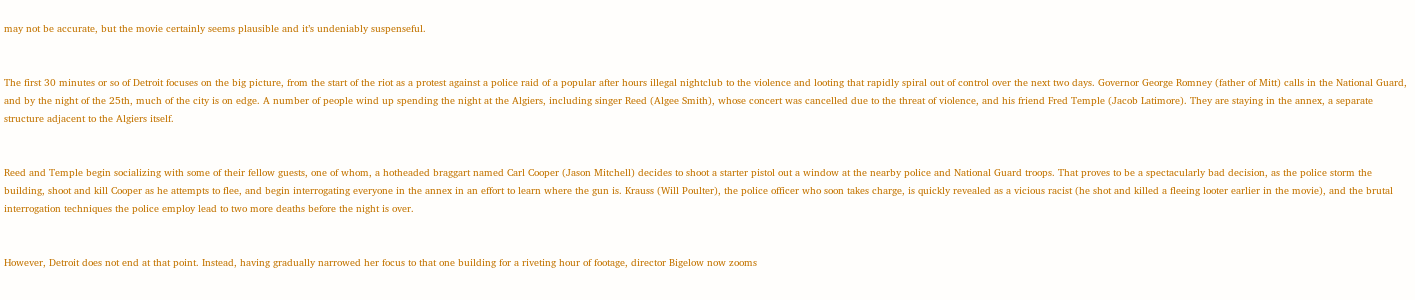may not be accurate, but the movie certainly seems plausible and it’s undeniably suspenseful.


The first 30 minutes or so of Detroit focuses on the big picture, from the start of the riot as a protest against a police raid of a popular after hours illegal nightclub to the violence and looting that rapidly spiral out of control over the next two days. Governor George Romney (father of Mitt) calls in the National Guard, and by the night of the 25th, much of the city is on edge. A number of people wind up spending the night at the Algiers, including singer Reed (Algee Smith), whose concert was cancelled due to the threat of violence, and his friend Fred Temple (Jacob Latimore). They are staying in the annex, a separate structure adjacent to the Algiers itself.


Reed and Temple begin socializing with some of their fellow guests, one of whom, a hotheaded braggart named Carl Cooper (Jason Mitchell) decides to shoot a starter pistol out a window at the nearby police and National Guard troops. That proves to be a spectacularly bad decision, as the police storm the building, shoot and kill Cooper as he attempts to flee, and begin interrogating everyone in the annex in an effort to learn where the gun is. Krauss (Will Poulter), the police officer who soon takes charge, is quickly revealed as a vicious racist (he shot and killed a fleeing looter earlier in the movie), and the brutal interrogation techniques the police employ lead to two more deaths before the night is over.


However, Detroit does not end at that point. Instead, having gradually narrowed her focus to that one building for a riveting hour of footage, director Bigelow now zooms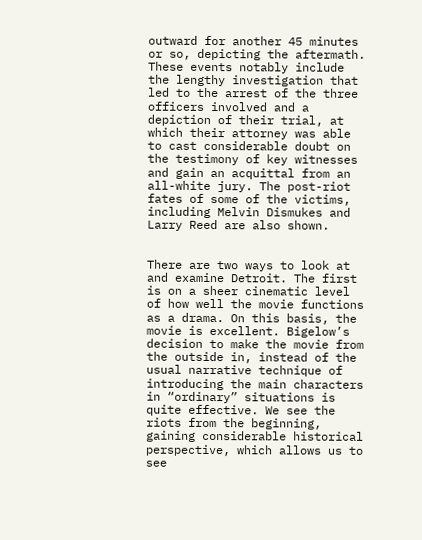outward for another 45 minutes or so, depicting the aftermath. These events notably include the lengthy investigation that led to the arrest of the three officers involved and a depiction of their trial, at which their attorney was able to cast considerable doubt on the testimony of key witnesses and gain an acquittal from an all-white jury. The post-riot fates of some of the victims, including Melvin Dismukes and Larry Reed are also shown.


There are two ways to look at and examine Detroit. The first is on a sheer cinematic level of how well the movie functions as a drama. On this basis, the movie is excellent. Bigelow’s decision to make the movie from the outside in, instead of the usual narrative technique of introducing the main characters in “ordinary” situations is quite effective. We see the riots from the beginning, gaining considerable historical perspective, which allows us to see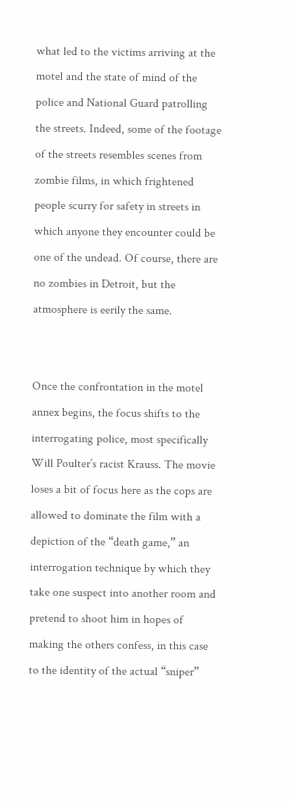what led to the victims arriving at the motel and the state of mind of the police and National Guard patrolling the streets. Indeed, some of the footage of the streets resembles scenes from zombie films, in which frightened people scurry for safety in streets in which anyone they encounter could be one of the undead. Of course, there are no zombies in Detroit, but the atmosphere is eerily the same.


Once the confrontation in the motel annex begins, the focus shifts to the interrogating police, most specifically Will Poulter’s racist Krauss. The movie loses a bit of focus here as the cops are allowed to dominate the film with a depiction of the “death game,” an interrogation technique by which they take one suspect into another room and pretend to shoot him in hopes of making the others confess, in this case to the identity of the actual “sniper”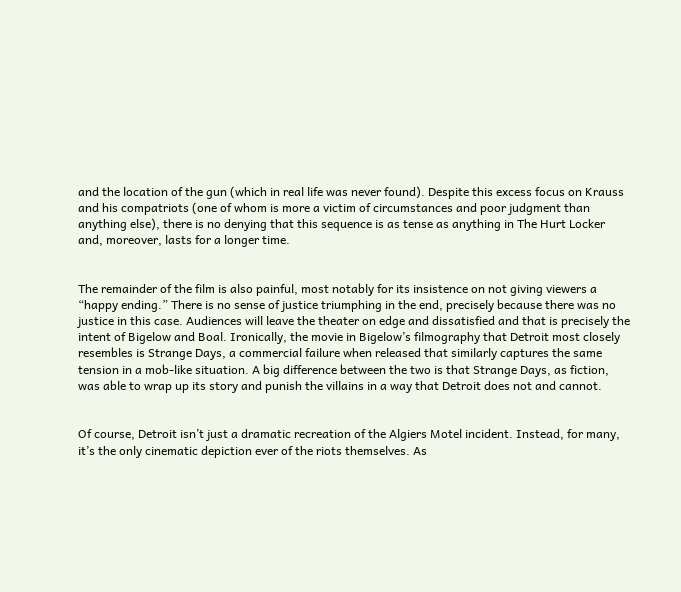and the location of the gun (which in real life was never found). Despite this excess focus on Krauss and his compatriots (one of whom is more a victim of circumstances and poor judgment than anything else), there is no denying that this sequence is as tense as anything in The Hurt Locker and, moreover, lasts for a longer time.


The remainder of the film is also painful, most notably for its insistence on not giving viewers a “happy ending.” There is no sense of justice triumphing in the end, precisely because there was no justice in this case. Audiences will leave the theater on edge and dissatisfied and that is precisely the intent of Bigelow and Boal. Ironically, the movie in Bigelow’s filmography that Detroit most closely resembles is Strange Days, a commercial failure when released that similarly captures the same tension in a mob-like situation. A big difference between the two is that Strange Days, as fiction, was able to wrap up its story and punish the villains in a way that Detroit does not and cannot.


Of course, Detroit isn’t just a dramatic recreation of the Algiers Motel incident. Instead, for many, it’s the only cinematic depiction ever of the riots themselves. As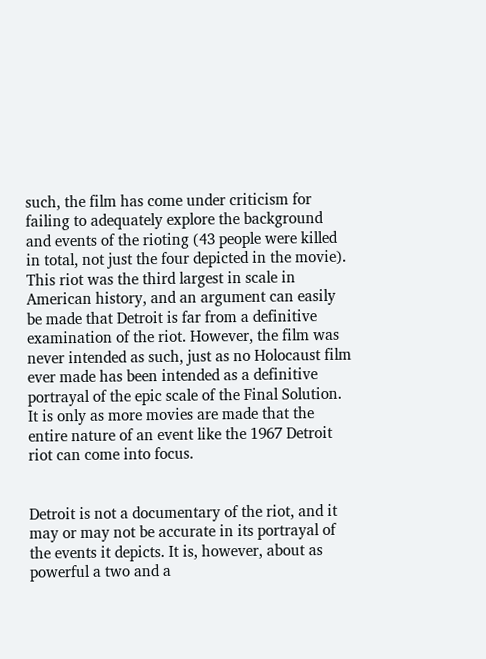such, the film has come under criticism for failing to adequately explore the background and events of the rioting (43 people were killed in total, not just the four depicted in the movie). This riot was the third largest in scale in American history, and an argument can easily be made that Detroit is far from a definitive examination of the riot. However, the film was never intended as such, just as no Holocaust film ever made has been intended as a definitive portrayal of the epic scale of the Final Solution. It is only as more movies are made that the entire nature of an event like the 1967 Detroit riot can come into focus.


Detroit is not a documentary of the riot, and it may or may not be accurate in its portrayal of the events it depicts. It is, however, about as powerful a two and a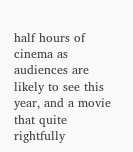half hours of cinema as audiences are likely to see this year, and a movie that quite rightfully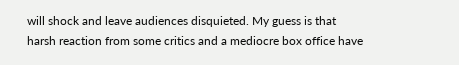will shock and leave audiences disquieted. My guess is that harsh reaction from some critics and a mediocre box office have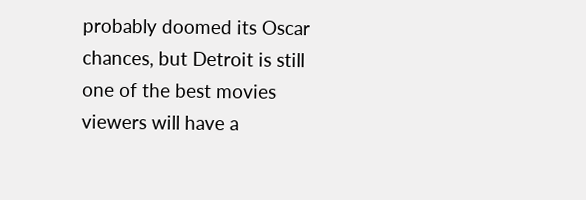probably doomed its Oscar chances, but Detroit is still one of the best movies viewers will have a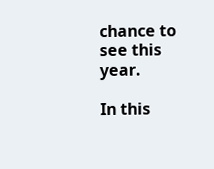chance to see this year.

In this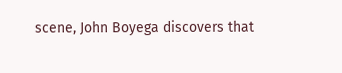scene, John Boyega discovers that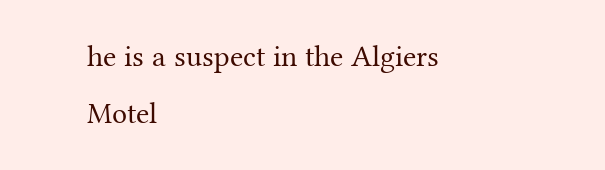he is a suspect in the Algiers Motel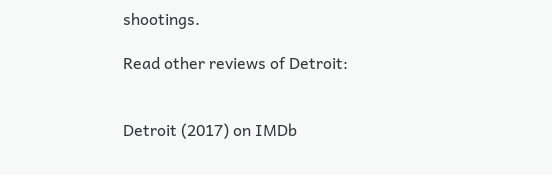shootings.

Read other reviews of Detroit:


Detroit (2017) on IMDb